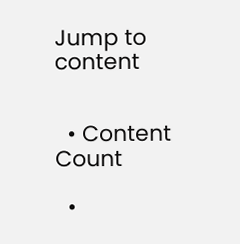Jump to content


  • Content Count

  •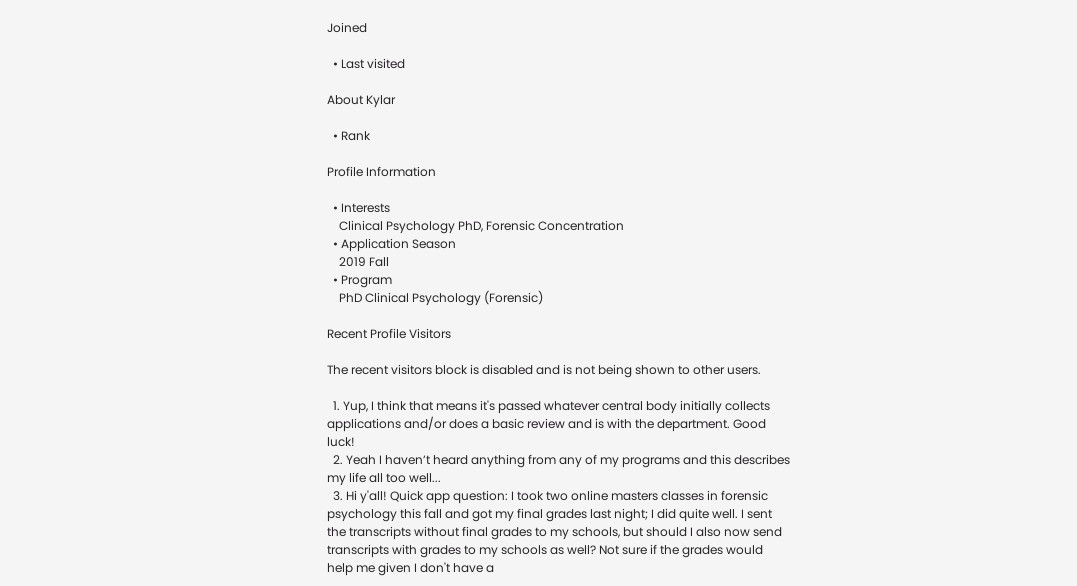Joined

  • Last visited

About Kylar

  • Rank

Profile Information

  • Interests
    Clinical Psychology PhD, Forensic Concentration
  • Application Season
    2019 Fall
  • Program
    PhD Clinical Psychology (Forensic)

Recent Profile Visitors

The recent visitors block is disabled and is not being shown to other users.

  1. Yup, I think that means it's passed whatever central body initially collects applications and/or does a basic review and is with the department. Good luck!
  2. Yeah I haven’t heard anything from any of my programs and this describes my life all too well...
  3. Hi y'all! Quick app question: I took two online masters classes in forensic psychology this fall and got my final grades last night; I did quite well. I sent the transcripts without final grades to my schools, but should I also now send transcripts with grades to my schools as well? Not sure if the grades would help me given I don't have a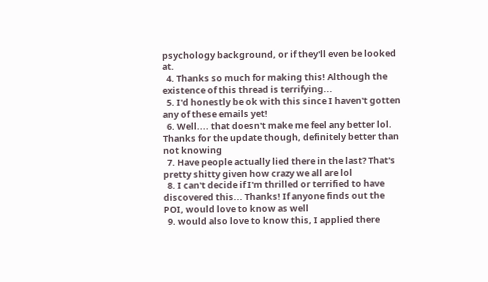psychology background, or if they'll even be looked at.
  4. Thanks so much for making this! Although the existence of this thread is terrifying...
  5. I'd honestly be ok with this since I haven't gotten any of these emails yet!
  6. Well.... that doesn't make me feel any better lol. Thanks for the update though, definitely better than not knowing
  7. Have people actually lied there in the last? That's pretty shitty given how crazy we all are lol
  8. I can't decide if I'm thrilled or terrified to have discovered this... Thanks! If anyone finds out the POI, would love to know as well
  9. would also love to know this, I applied there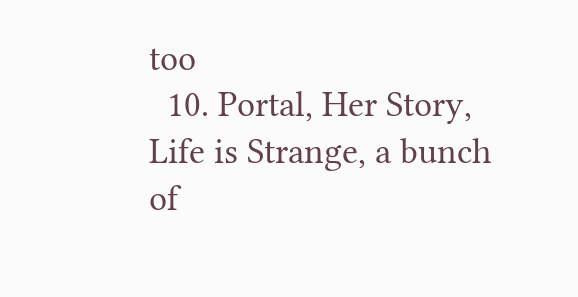too
  10. Portal, Her Story, Life is Strange, a bunch of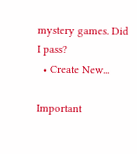mystery games. Did I pass?
  • Create New...

Important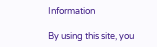Information

By using this site, you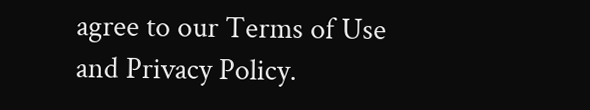agree to our Terms of Use and Privacy Policy.